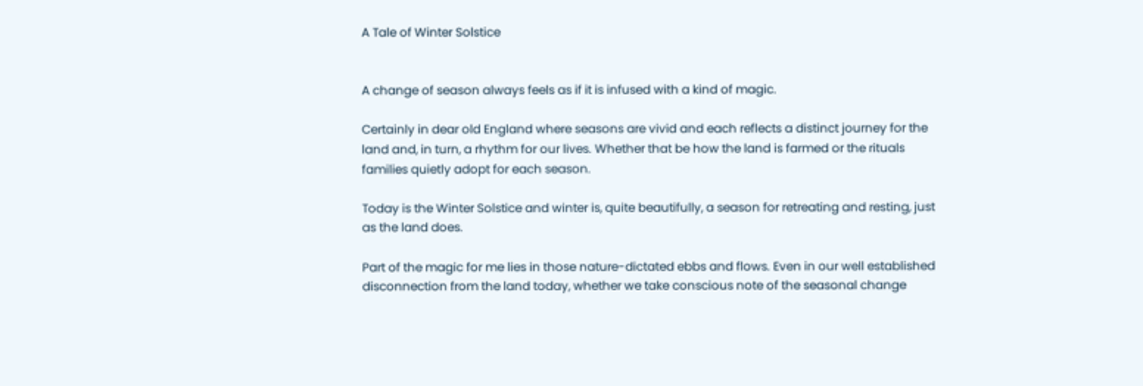A Tale of Winter Solstice


A change of season always feels as if it is infused with a kind of magic.

Certainly in dear old England where seasons are vivid and each reflects a distinct journey for the land and, in turn, a rhythm for our lives. Whether that be how the land is farmed or the rituals families quietly adopt for each season.

Today is the Winter Solstice and winter is, quite beautifully, a season for retreating and resting, just as the land does.

Part of the magic for me lies in those nature-dictated ebbs and flows. Even in our well established disconnection from the land today, whether we take conscious note of the seasonal change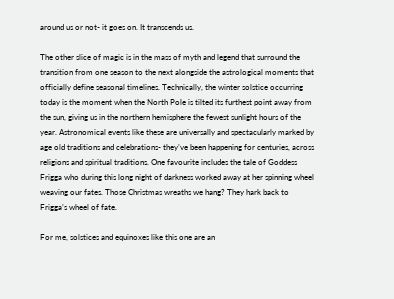around us or not- it goes on. It transcends us.

The other slice of magic is in the mass of myth and legend that surround the transition from one season to the next alongside the astrological moments that officially define seasonal timelines. Technically, the winter solstice occurring today is the moment when the North Pole is tilted its furthest point away from the sun, giving us in the northern hemisphere the fewest sunlight hours of the year. Astronomical events like these are universally and spectacularly marked by age old traditions and celebrations- they’ve been happening for centuries, across religions and spiritual traditions. One favourite includes the tale of Goddess Frigga who during this long night of darkness worked away at her spinning wheel weaving our fates. Those Christmas wreaths we hang? They hark back to Frigga’s wheel of fate.

For me, solstices and equinoxes like this one are an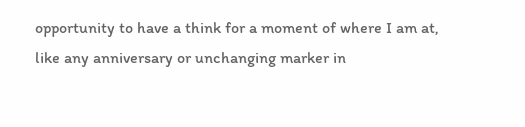opportunity to have a think for a moment of where I am at, like any anniversary or unchanging marker in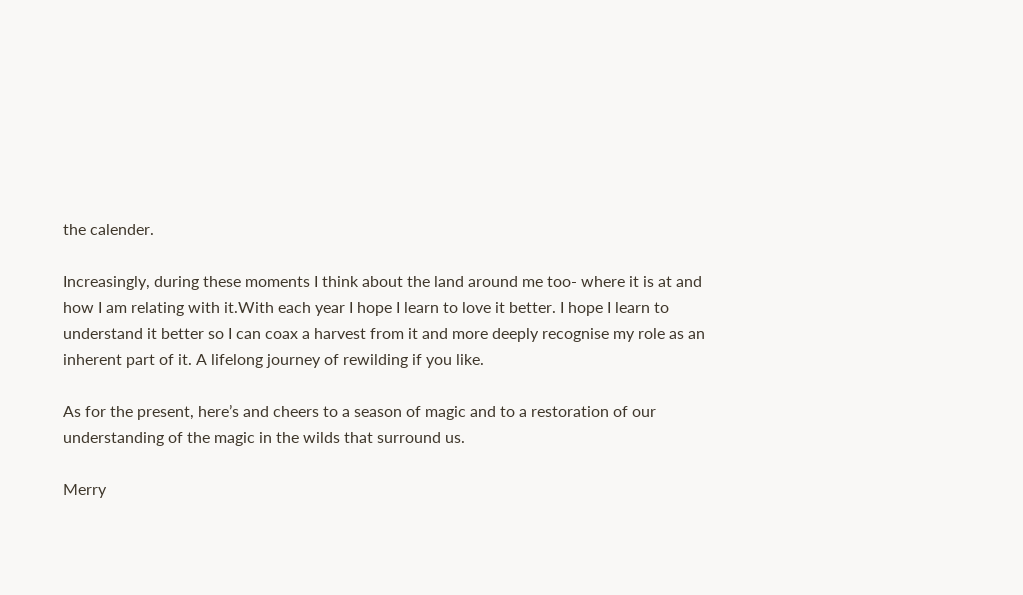the calender.

Increasingly, during these moments I think about the land around me too- where it is at and how I am relating with it.With each year I hope I learn to love it better. I hope I learn to understand it better so I can coax a harvest from it and more deeply recognise my role as an inherent part of it. A lifelong journey of rewilding if you like.

As for the present, here’s and cheers to a season of magic and to a restoration of our understanding of the magic in the wilds that surround us.

Merry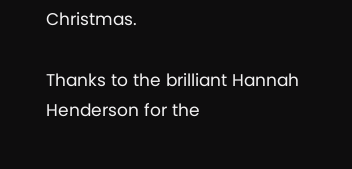Christmas.

Thanks to the brilliant Hannah Henderson for the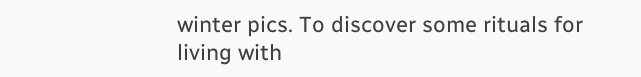winter pics. To discover some rituals for living with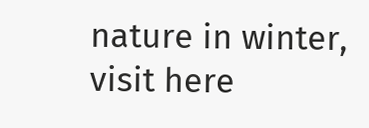nature in winter, visit here